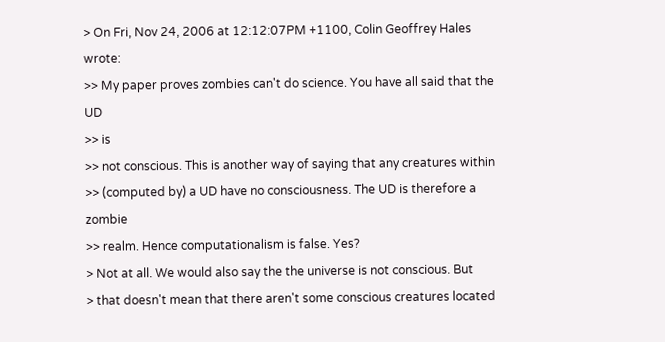> On Fri, Nov 24, 2006 at 12:12:07PM +1100, Colin Geoffrey Hales wrote:
>> My paper proves zombies can't do science. You have all said that the UD
>> is
>> not conscious. This is another way of saying that any creatures within
>> (computed by) a UD have no consciousness. The UD is therefore a zombie
>> realm. Hence computationalism is false. Yes?
> Not at all. We would also say the the universe is not conscious. But
> that doesn't mean that there aren't some conscious creatures located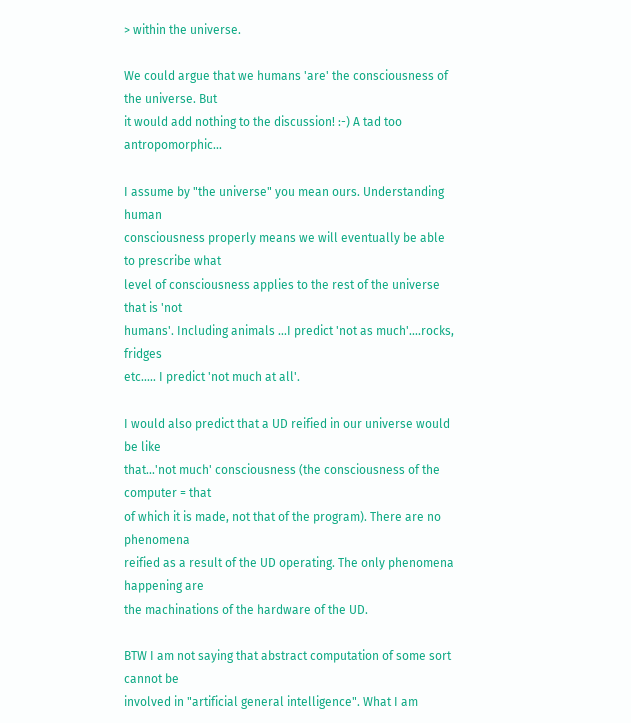> within the universe.

We could argue that we humans 'are' the consciousness of the universe. But
it would add nothing to the discussion! :-) A tad too antropomorphic...

I assume by "the universe" you mean ours. Understanding human
consciousness properly means we will eventually be able to prescribe what
level of consciousness applies to the rest of the universe that is 'not
humans'. Including animals ...I predict 'not as much'....rocks, fridges
etc..... I predict 'not much at all'.

I would also predict that a UD reified in our universe would be like
that...'not much' consciousness (the consciousness of the computer = that
of which it is made, not that of the program). There are no phenomena
reified as a result of the UD operating. The only phenomena happening are
the machinations of the hardware of the UD.

BTW I am not saying that abstract computation of some sort cannot be
involved in "artificial general intelligence". What I am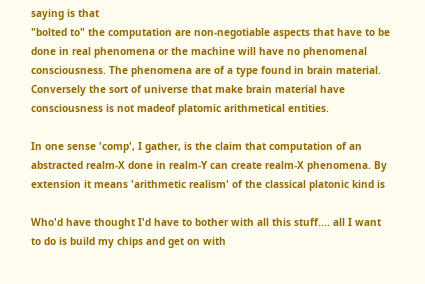saying is that
"bolted to" the computation are non-negotiable aspects that have to be
done in real phenomena or the machine will have no phenomenal
consciousness. The phenomena are of a type found in brain material.
Conversely the sort of universe that make brain material have
consciousness is not madeof platomic arithmetical entities.

In one sense 'comp', I gather, is the claim that computation of an
abstracted realm-X done in realm-Y can create realm-X phenomena. By
extension it means 'arithmetic realism' of the classical platonic kind is

Who'd have thought I'd have to bother with all this stuff.... all I want
to do is build my chips and get on with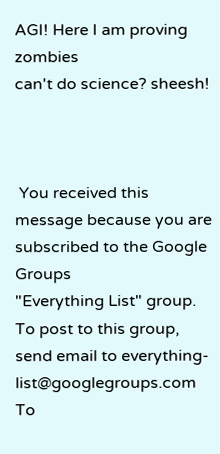AGI! Here I am proving zombies
can't do science? sheesh!



 You received this message because you are subscribed to the Google Groups
"Everything List" group.
To post to this group, send email to everything-list@googlegroups.com
To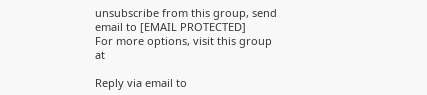unsubscribe from this group, send email to [EMAIL PROTECTED]
For more options, visit this group at

Reply via email to